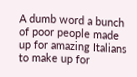A dumb word a bunch of poor people made up for amazing Italians to make up for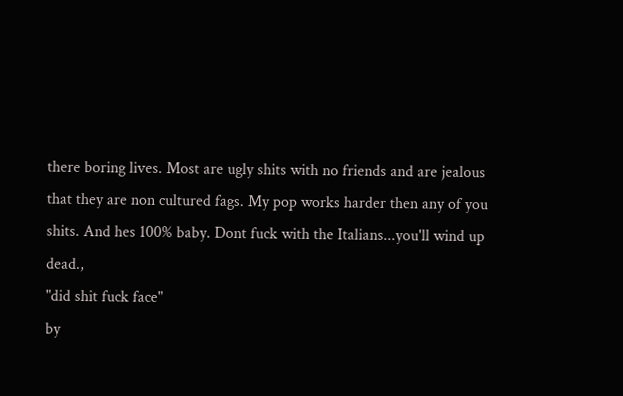there boring lives. Most are ugly shits with no friends and are jealous that they are non cultured fags. My pop works harder then any of you shits. And hes 100% baby. Dont fuck with the Italians...you'll wind up dead.,
"did shit fuck face"
by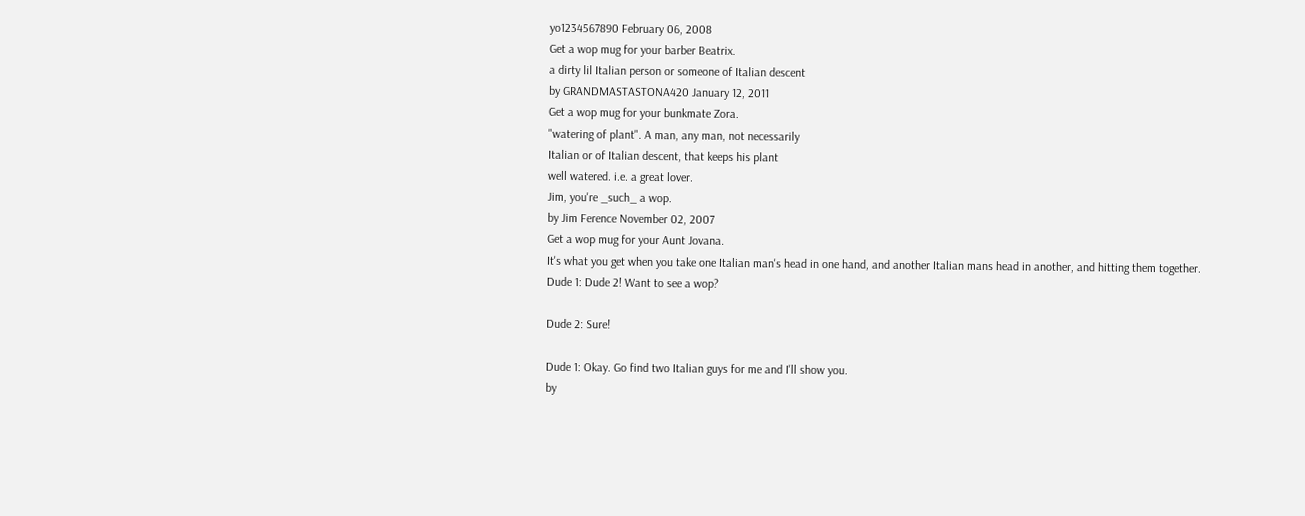yo1234567890 February 06, 2008
Get a wop mug for your barber Beatrix.
a dirty lil Italian person or someone of Italian descent
by GRANDMASTASTONA420 January 12, 2011
Get a wop mug for your bunkmate Zora.
"watering of plant". A man, any man, not necessarily
Italian or of Italian descent, that keeps his plant
well watered. i.e. a great lover.
Jim, you're _such_ a wop.
by Jim Ference November 02, 2007
Get a wop mug for your Aunt Jovana.
It's what you get when you take one Italian man's head in one hand, and another Italian mans head in another, and hitting them together.
Dude 1: Dude 2! Want to see a wop?

Dude 2: Sure!

Dude 1: Okay. Go find two Italian guys for me and I'll show you.
by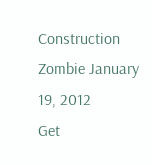Construction Zombie January 19, 2012
Get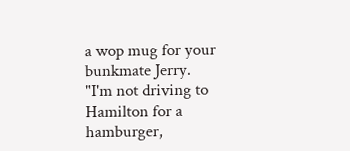a wop mug for your bunkmate Jerry.
"I'm not driving to Hamilton for a hamburger,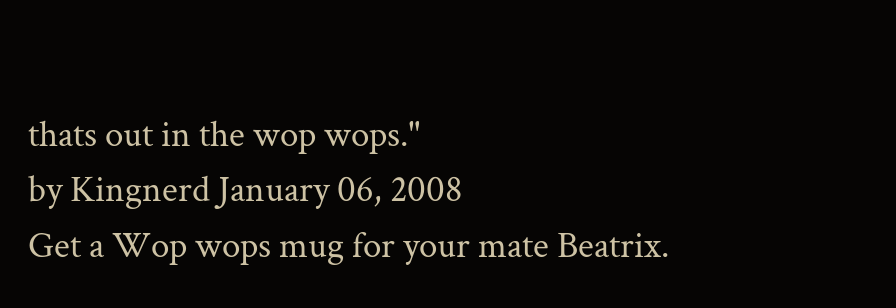thats out in the wop wops."
by Kingnerd January 06, 2008
Get a Wop wops mug for your mate Beatrix.